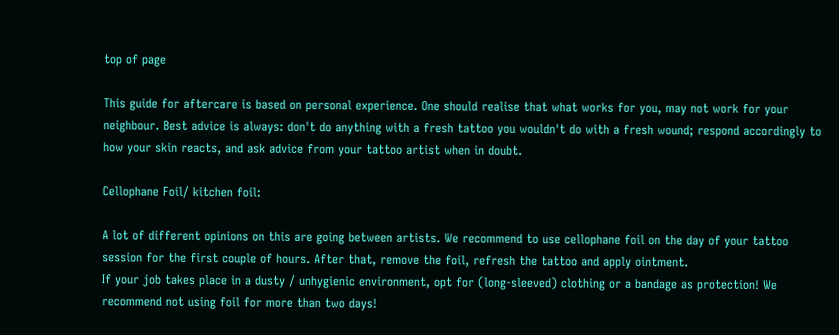top of page

This guide for aftercare is based on personal experience. One should realise that what works for you, may not work for your neighbour. Best advice is always: don't do anything with a fresh tattoo you wouldn't do with a fresh wound; respond accordingly to how your skin reacts, and ask advice from your tattoo artist when in doubt.

Cellophane Foil/ kitchen foil:

A lot of different opinions on this are going between artists. We recommend to use cellophane foil on the day of your tattoo session for the first couple of hours. After that, remove the foil, refresh the tattoo and apply ointment.
If your job takes place in a dusty / unhygienic environment, opt for (long-sleeved) clothing or a bandage as protection! We recommend not using foil for more than two days!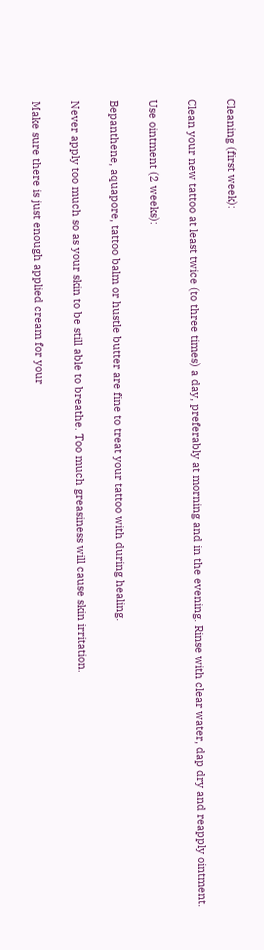Cleaning (first week):

Clean your new tattoo at least twice (to three times) a day, preferably at morning and in the evening. Rinse with clear water, dap dry and reapply ointment.

Use ointment (2 weeks):

Bepanthene, aquapore, tattoo balm or hustle butter are fine to treat your tattoo with during healing.

Never apply too much so as your skin to be still able to breathe. Too much greasiness will cause skin irritation.

Make sure there is just enough applied cream for your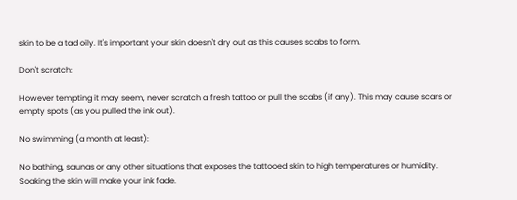skin to be a tad oily. It's important your skin doesn't dry out as this causes scabs to form.

Don't scratch:

However tempting it may seem, never scratch a fresh tattoo or pull the scabs (if any). This may cause scars or empty spots (as you pulled the ink out).

No swimming (a month at least):

No bathing, saunas or any other situations that exposes the tattooed skin to high temperatures or humidity. Soaking the skin will make your ink fade.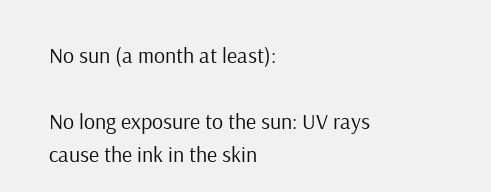No sun (a month at least):

No long exposure to the sun: UV rays cause the ink in the skin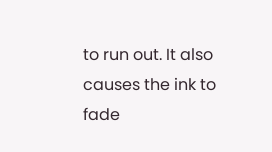to run out. It also causes the ink to fade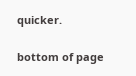quicker.

bottom of page